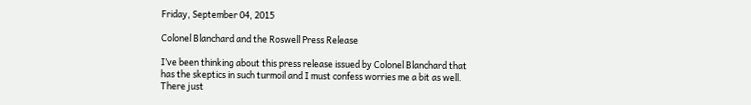Friday, September 04, 2015

Colonel Blanchard and the Roswell Press Release

I’ve been thinking about this press release issued by Colonel Blanchard that has the skeptics in such turmoil and I must confess worries me a bit as well. There just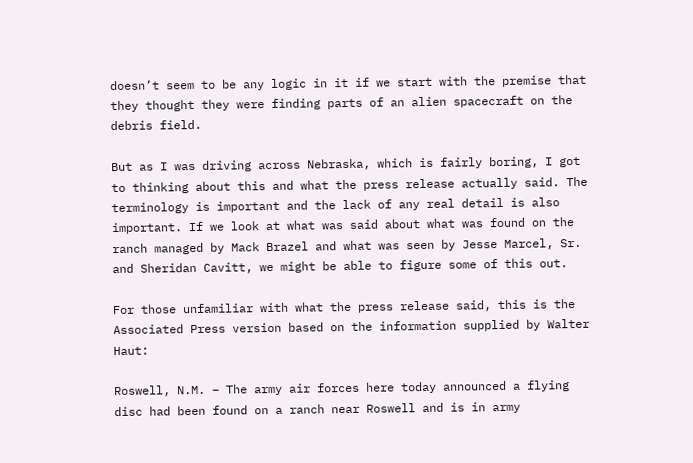doesn’t seem to be any logic in it if we start with the premise that they thought they were finding parts of an alien spacecraft on the debris field.

But as I was driving across Nebraska, which is fairly boring, I got to thinking about this and what the press release actually said. The terminology is important and the lack of any real detail is also important. If we look at what was said about what was found on the ranch managed by Mack Brazel and what was seen by Jesse Marcel, Sr. and Sheridan Cavitt, we might be able to figure some of this out.

For those unfamiliar with what the press release said, this is the Associated Press version based on the information supplied by Walter Haut:

Roswell, N.M. – The army air forces here today announced a flying disc had been found on a ranch near Roswell and is in army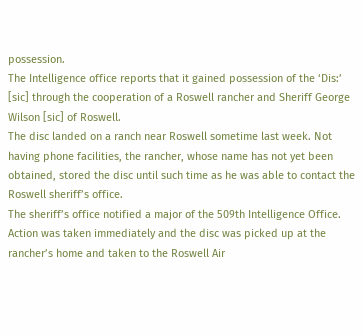possession.
The Intelligence office reports that it gained possession of the ‘Dis:’ [sic] through the cooperation of a Roswell rancher and Sheriff George Wilson [sic] of Roswell.
The disc landed on a ranch near Roswell sometime last week. Not having phone facilities, the rancher, whose name has not yet been obtained, stored the disc until such time as he was able to contact the Roswell sheriff’s office.
The sheriff’s office notified a major of the 509th Intelligence Office.
Action was taken immediately and the disc was picked up at the rancher’s home and taken to the Roswell Air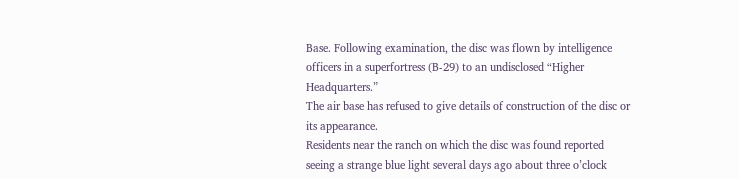Base. Following examination, the disc was flown by intelligence officers in a superfortress (B-29) to an undisclosed “Higher Headquarters.”
The air base has refused to give details of construction of the disc or its appearance.
Residents near the ranch on which the disc was found reported seeing a strange blue light several days ago about three o’clock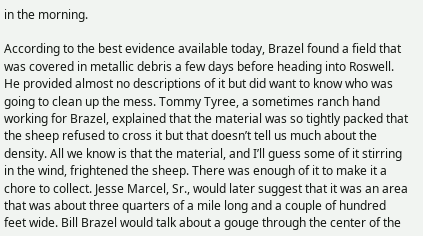in the morning.

According to the best evidence available today, Brazel found a field that was covered in metallic debris a few days before heading into Roswell. He provided almost no descriptions of it but did want to know who was going to clean up the mess. Tommy Tyree, a sometimes ranch hand working for Brazel, explained that the material was so tightly packed that the sheep refused to cross it but that doesn’t tell us much about the density. All we know is that the material, and I’ll guess some of it stirring in the wind, frightened the sheep. There was enough of it to make it a chore to collect. Jesse Marcel, Sr., would later suggest that it was an area that was about three quarters of a mile long and a couple of hundred feet wide. Bill Brazel would talk about a gouge through the center of the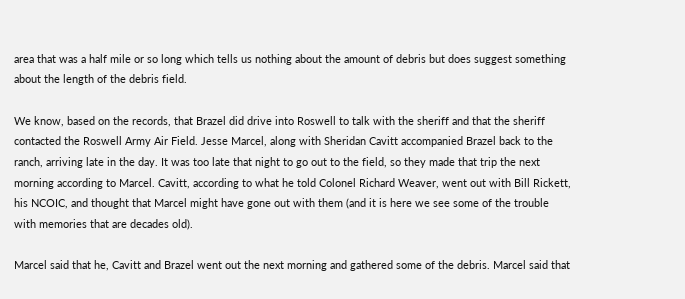area that was a half mile or so long which tells us nothing about the amount of debris but does suggest something about the length of the debris field.

We know, based on the records, that Brazel did drive into Roswell to talk with the sheriff and that the sheriff contacted the Roswell Army Air Field. Jesse Marcel, along with Sheridan Cavitt accompanied Brazel back to the ranch, arriving late in the day. It was too late that night to go out to the field, so they made that trip the next morning according to Marcel. Cavitt, according to what he told Colonel Richard Weaver, went out with Bill Rickett, his NCOIC, and thought that Marcel might have gone out with them (and it is here we see some of the trouble with memories that are decades old).

Marcel said that he, Cavitt and Brazel went out the next morning and gathered some of the debris. Marcel said that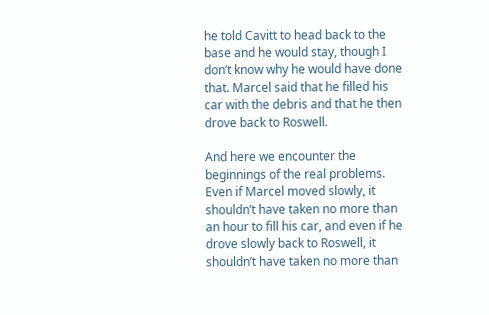he told Cavitt to head back to the base and he would stay, though I don’t know why he would have done that. Marcel said that he filled his car with the debris and that he then drove back to Roswell.

And here we encounter the beginnings of the real problems. Even if Marcel moved slowly, it shouldn’t have taken no more than an hour to fill his car, and even if he drove slowly back to Roswell, it shouldn’t have taken no more than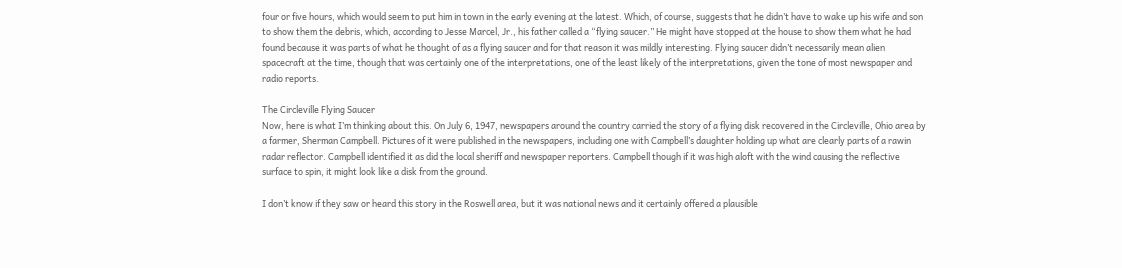four or five hours, which would seem to put him in town in the early evening at the latest. Which, of course, suggests that he didn’t have to wake up his wife and son to show them the debris, which, according to Jesse Marcel, Jr., his father called a “flying saucer.” He might have stopped at the house to show them what he had found because it was parts of what he thought of as a flying saucer and for that reason it was mildly interesting. Flying saucer didn’t necessarily mean alien spacecraft at the time, though that was certainly one of the interpretations, one of the least likely of the interpretations, given the tone of most newspaper and radio reports.

The Circleville Flying Saucer
Now, here is what I’m thinking about this. On July 6, 1947, newspapers around the country carried the story of a flying disk recovered in the Circleville, Ohio area by a farmer, Sherman Campbell. Pictures of it were published in the newspapers, including one with Campbell’s daughter holding up what are clearly parts of a rawin radar reflector. Campbell identified it as did the local sheriff and newspaper reporters. Campbell though if it was high aloft with the wind causing the reflective surface to spin, it might look like a disk from the ground.

I don’t know if they saw or heard this story in the Roswell area, but it was national news and it certainly offered a plausible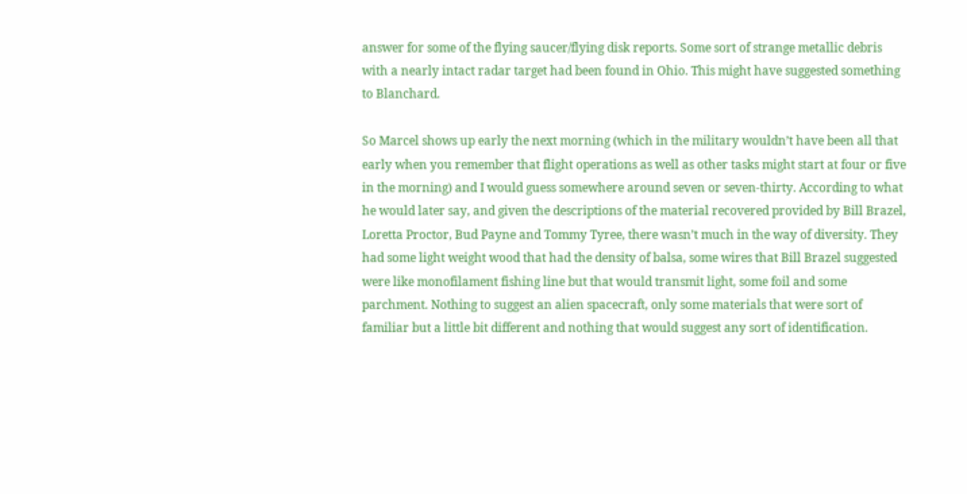answer for some of the flying saucer/flying disk reports. Some sort of strange metallic debris with a nearly intact radar target had been found in Ohio. This might have suggested something to Blanchard.

So Marcel shows up early the next morning (which in the military wouldn’t have been all that early when you remember that flight operations as well as other tasks might start at four or five in the morning) and I would guess somewhere around seven or seven-thirty. According to what he would later say, and given the descriptions of the material recovered provided by Bill Brazel, Loretta Proctor, Bud Payne and Tommy Tyree, there wasn’t much in the way of diversity. They had some light weight wood that had the density of balsa, some wires that Bill Brazel suggested were like monofilament fishing line but that would transmit light, some foil and some parchment. Nothing to suggest an alien spacecraft, only some materials that were sort of familiar but a little bit different and nothing that would suggest any sort of identification.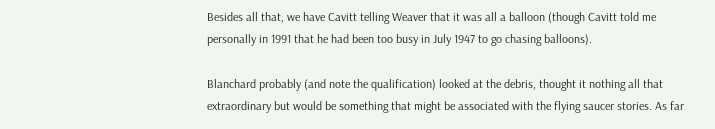Besides all that, we have Cavitt telling Weaver that it was all a balloon (though Cavitt told me personally in 1991 that he had been too busy in July 1947 to go chasing balloons).

Blanchard probably (and note the qualification) looked at the debris, thought it nothing all that extraordinary but would be something that might be associated with the flying saucer stories. As far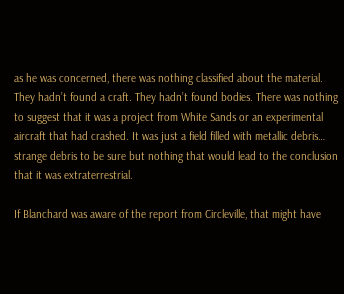as he was concerned, there was nothing classified about the material. They hadn’t found a craft. They hadn’t found bodies. There was nothing to suggest that it was a project from White Sands or an experimental aircraft that had crashed. It was just a field filled with metallic debris… strange debris to be sure but nothing that would lead to the conclusion that it was extraterrestrial.

If Blanchard was aware of the report from Circleville, that might have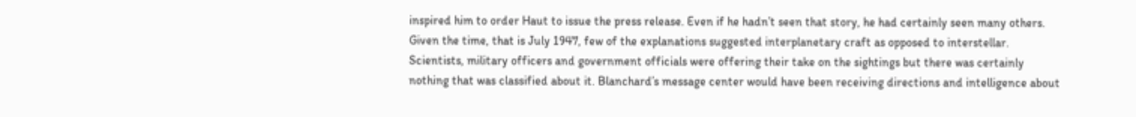inspired him to order Haut to issue the press release. Even if he hadn’t seen that story, he had certainly seen many others. Given the time, that is July 1947, few of the explanations suggested interplanetary craft as opposed to interstellar. Scientists, military officers and government officials were offering their take on the sightings but there was certainly nothing that was classified about it. Blanchard’s message center would have been receiving directions and intelligence about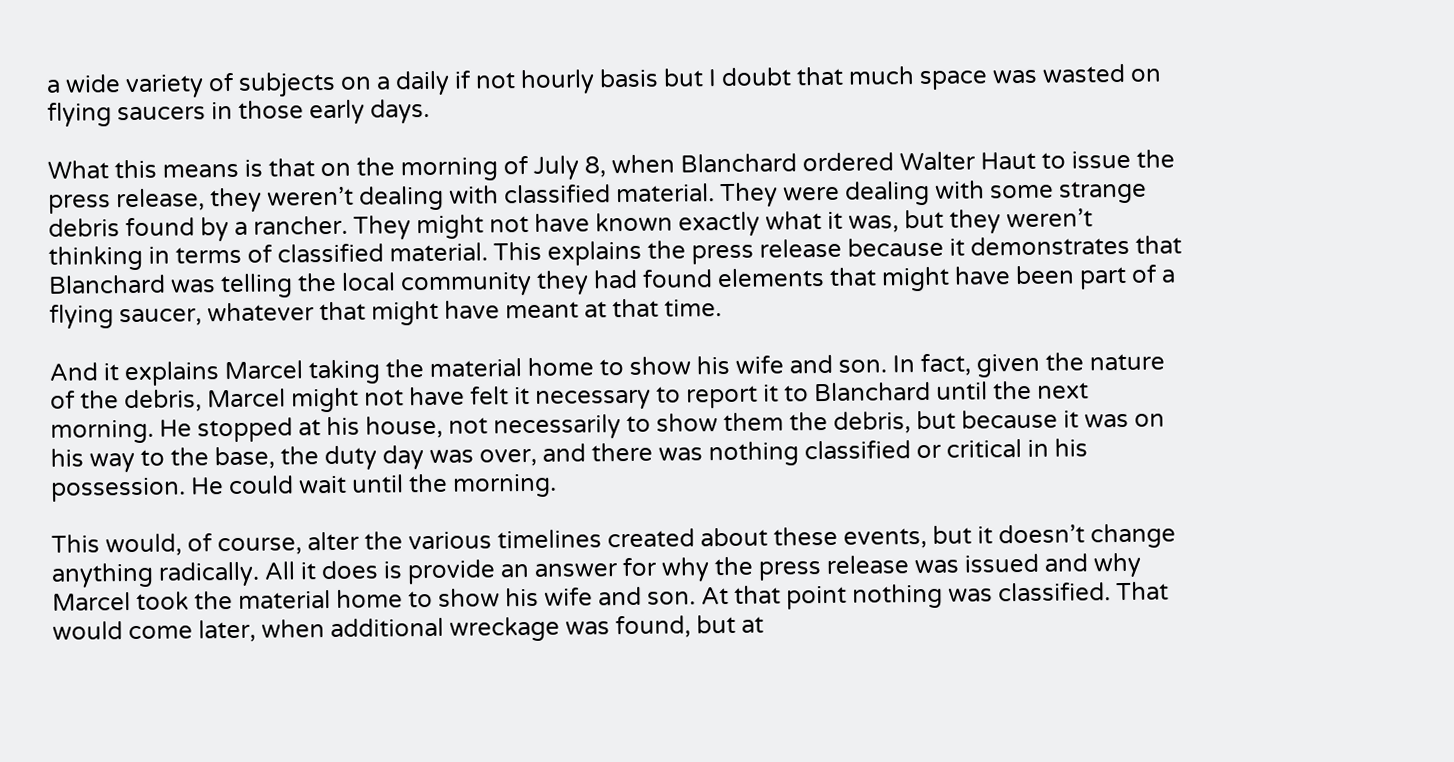a wide variety of subjects on a daily if not hourly basis but I doubt that much space was wasted on flying saucers in those early days.

What this means is that on the morning of July 8, when Blanchard ordered Walter Haut to issue the press release, they weren’t dealing with classified material. They were dealing with some strange debris found by a rancher. They might not have known exactly what it was, but they weren’t thinking in terms of classified material. This explains the press release because it demonstrates that Blanchard was telling the local community they had found elements that might have been part of a flying saucer, whatever that might have meant at that time.

And it explains Marcel taking the material home to show his wife and son. In fact, given the nature of the debris, Marcel might not have felt it necessary to report it to Blanchard until the next morning. He stopped at his house, not necessarily to show them the debris, but because it was on his way to the base, the duty day was over, and there was nothing classified or critical in his possession. He could wait until the morning.

This would, of course, alter the various timelines created about these events, but it doesn’t change anything radically. All it does is provide an answer for why the press release was issued and why Marcel took the material home to show his wife and son. At that point nothing was classified. That would come later, when additional wreckage was found, but at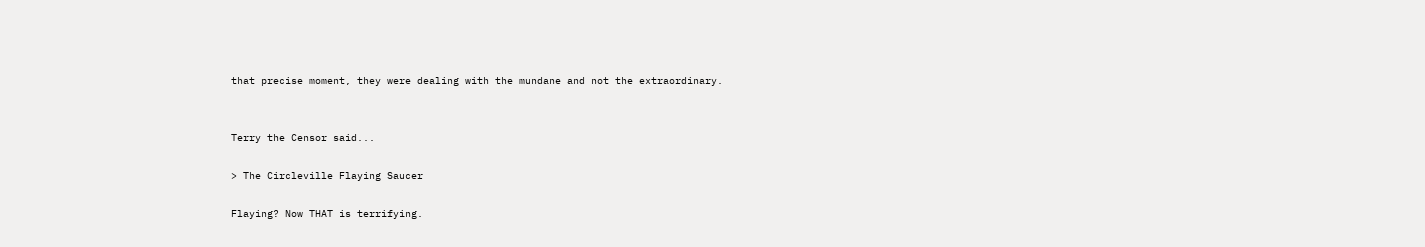that precise moment, they were dealing with the mundane and not the extraordinary.


Terry the Censor said...

> The Circleville Flaying Saucer

Flaying? Now THAT is terrifying.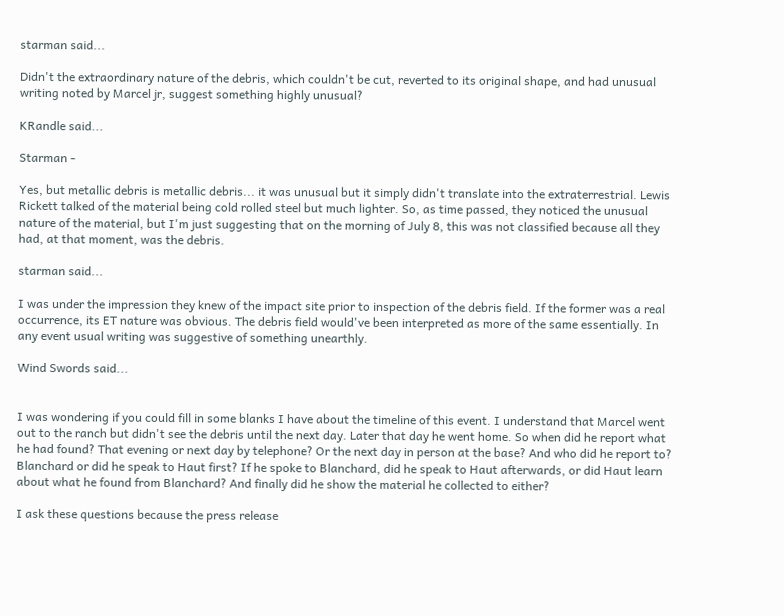starman said...

Didn't the extraordinary nature of the debris, which couldn't be cut, reverted to its original shape, and had unusual writing noted by Marcel jr, suggest something highly unusual?

KRandle said...

Starman -

Yes, but metallic debris is metallic debris... it was unusual but it simply didn't translate into the extraterrestrial. Lewis Rickett talked of the material being cold rolled steel but much lighter. So, as time passed, they noticed the unusual nature of the material, but I'm just suggesting that on the morning of July 8, this was not classified because all they had, at that moment, was the debris.

starman said...

I was under the impression they knew of the impact site prior to inspection of the debris field. If the former was a real occurrence, its ET nature was obvious. The debris field would've been interpreted as more of the same essentially. In any event usual writing was suggestive of something unearthly.

Wind Swords said...


I was wondering if you could fill in some blanks I have about the timeline of this event. I understand that Marcel went out to the ranch but didn't see the debris until the next day. Later that day he went home. So when did he report what he had found? That evening or next day by telephone? Or the next day in person at the base? And who did he report to? Blanchard or did he speak to Haut first? If he spoke to Blanchard, did he speak to Haut afterwards, or did Haut learn about what he found from Blanchard? And finally did he show the material he collected to either?

I ask these questions because the press release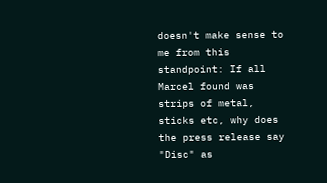doesn't make sense to me from this standpoint: If all Marcel found was strips of metal, sticks etc, why does the press release say "Disc" as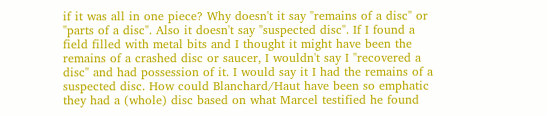if it was all in one piece? Why doesn't it say "remains of a disc" or "parts of a disc". Also it doesn't say "suspected disc". If I found a field filled with metal bits and I thought it might have been the remains of a crashed disc or saucer, I wouldn't say I "recovered a disc" and had possession of it. I would say it I had the remains of a suspected disc. How could Blanchard/Haut have been so emphatic they had a (whole) disc based on what Marcel testified he found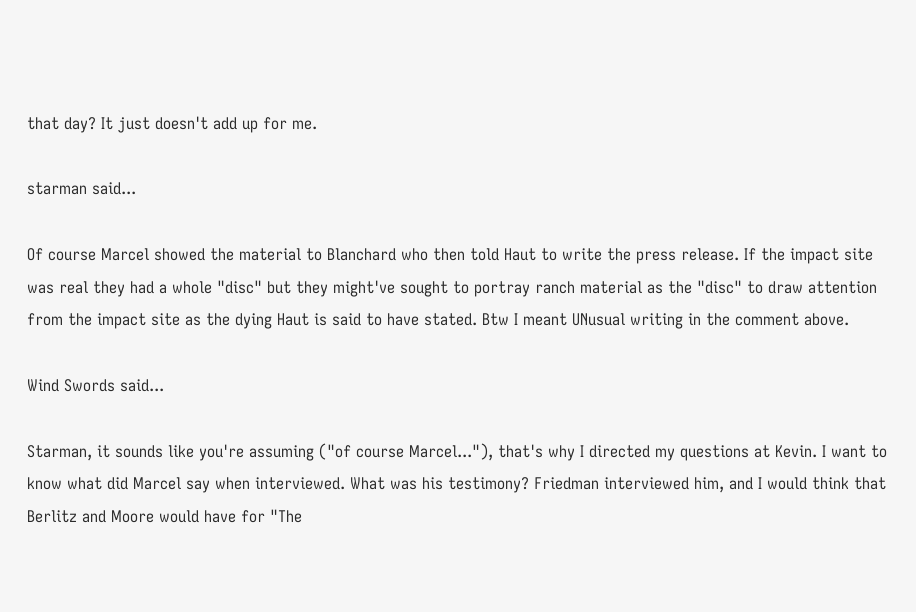that day? It just doesn't add up for me.

starman said...

Of course Marcel showed the material to Blanchard who then told Haut to write the press release. If the impact site was real they had a whole "disc" but they might've sought to portray ranch material as the "disc" to draw attention from the impact site as the dying Haut is said to have stated. Btw I meant UNusual writing in the comment above.

Wind Swords said...

Starman, it sounds like you're assuming ("of course Marcel..."), that's why I directed my questions at Kevin. I want to know what did Marcel say when interviewed. What was his testimony? Friedman interviewed him, and I would think that Berlitz and Moore would have for "The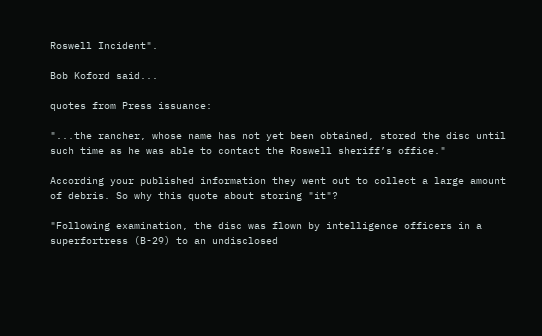Roswell Incident".

Bob Koford said...

quotes from Press issuance:

"...the rancher, whose name has not yet been obtained, stored the disc until such time as he was able to contact the Roswell sheriff’s office."

According your published information they went out to collect a large amount of debris. So why this quote about storing "it"?

"Following examination, the disc was flown by intelligence officers in a superfortress (B-29) to an undisclosed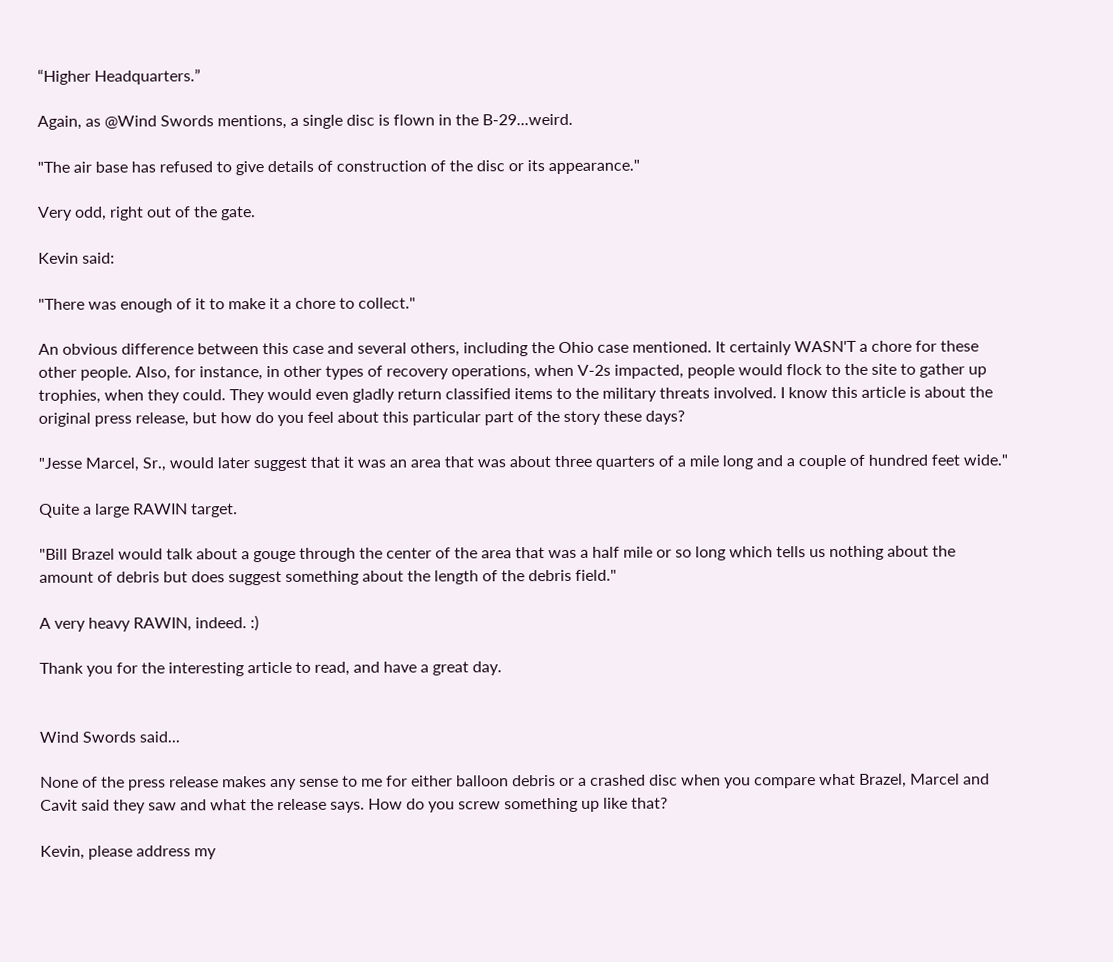“Higher Headquarters.”

Again, as @Wind Swords mentions, a single disc is flown in the B-29...weird.

"The air base has refused to give details of construction of the disc or its appearance."

Very odd, right out of the gate.

Kevin said:

"There was enough of it to make it a chore to collect."

An obvious difference between this case and several others, including the Ohio case mentioned. It certainly WASN'T a chore for these other people. Also, for instance, in other types of recovery operations, when V-2s impacted, people would flock to the site to gather up trophies, when they could. They would even gladly return classified items to the military threats involved. I know this article is about the original press release, but how do you feel about this particular part of the story these days?

"Jesse Marcel, Sr., would later suggest that it was an area that was about three quarters of a mile long and a couple of hundred feet wide."

Quite a large RAWIN target.

"Bill Brazel would talk about a gouge through the center of the area that was a half mile or so long which tells us nothing about the amount of debris but does suggest something about the length of the debris field."

A very heavy RAWIN, indeed. :)

Thank you for the interesting article to read, and have a great day.


Wind Swords said...

None of the press release makes any sense to me for either balloon debris or a crashed disc when you compare what Brazel, Marcel and Cavit said they saw and what the release says. How do you screw something up like that?

Kevin, please address my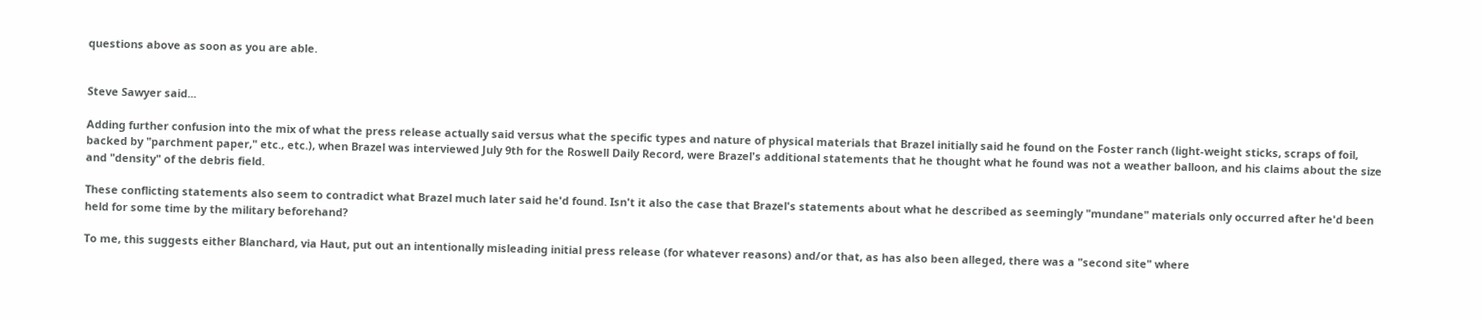questions above as soon as you are able.


Steve Sawyer said...

Adding further confusion into the mix of what the press release actually said versus what the specific types and nature of physical materials that Brazel initially said he found on the Foster ranch (light-weight sticks, scraps of foil, backed by "parchment paper," etc., etc.), when Brazel was interviewed July 9th for the Roswell Daily Record, were Brazel's additional statements that he thought what he found was not a weather balloon, and his claims about the size and "density" of the debris field.

These conflicting statements also seem to contradict what Brazel much later said he'd found. Isn't it also the case that Brazel's statements about what he described as seemingly "mundane" materials only occurred after he'd been held for some time by the military beforehand?

To me, this suggests either Blanchard, via Haut, put out an intentionally misleading initial press release (for whatever reasons) and/or that, as has also been alleged, there was a "second site" where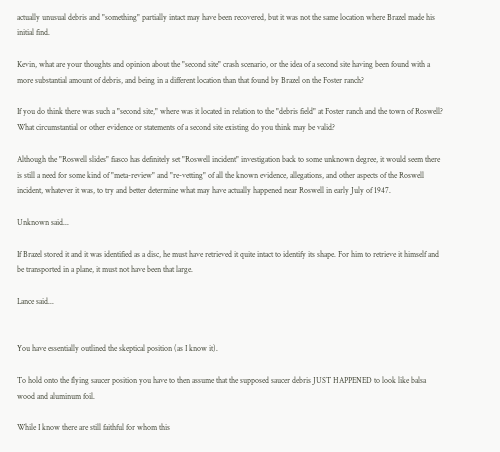actually unusual debris and "something" partially intact may have been recovered, but it was not the same location where Brazel made his initial find.

Kevin, what are your thoughts and opinion about the "second site" crash scenario, or the idea of a second site having been found with a more substantial amount of debris, and being in a different location than that found by Brazel on the Foster ranch?

If you do think there was such a "second site," where was it located in relation to the "debris field" at Foster ranch and the town of Roswell? What circumstantial or other evidence or statements of a second site existing do you think may be valid?

Although the "Roswell slides" fiasco has definitely set "Roswell incident" investigation back to some unknown degree, it would seem there is still a need for some kind of "meta-review" and "re-vetting" of all the known evidence, allegations, and other aspects of the Roswell incident, whatever it was, to try and better determine what may have actually happened near Roswell in early July of 1947.

Unknown said...

If Brazel stored it and it was identified as a disc, he must have retrieved it quite intact to identify its shape. For him to retrieve it himself and be transported in a plane, it must not have been that large.

Lance said...


You have essentially outlined the skeptical position (as I know it).

To hold onto the flying saucer position you have to then assume that the supposed saucer debris JUST HAPPENED to look like balsa wood and aluminum foil.

While I know there are still faithful for whom this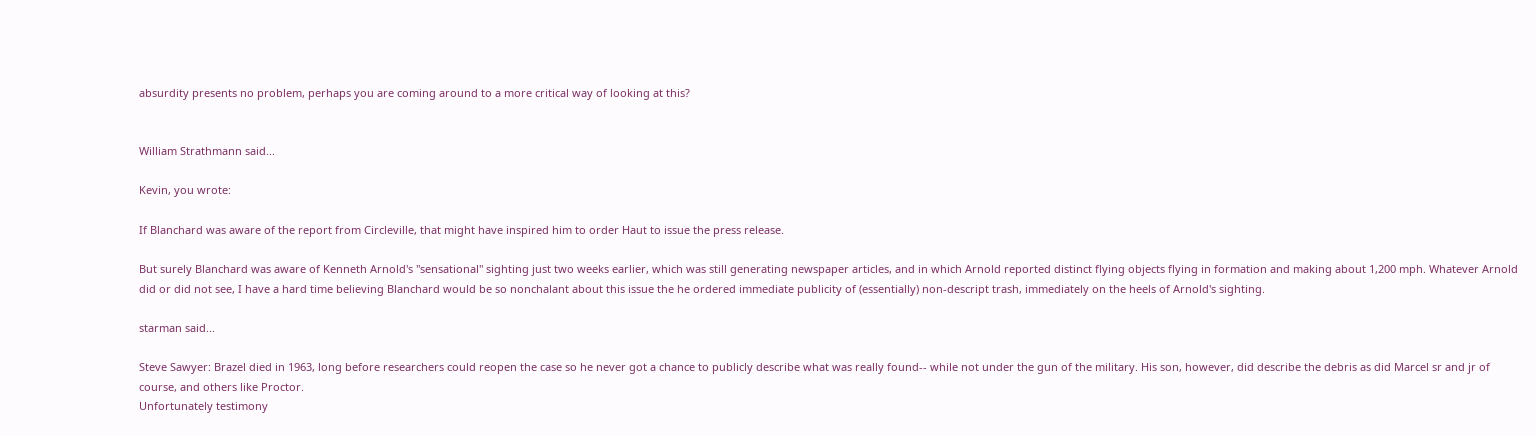absurdity presents no problem, perhaps you are coming around to a more critical way of looking at this?


William Strathmann said...

Kevin, you wrote:

If Blanchard was aware of the report from Circleville, that might have inspired him to order Haut to issue the press release.

But surely Blanchard was aware of Kenneth Arnold's "sensational" sighting just two weeks earlier, which was still generating newspaper articles, and in which Arnold reported distinct flying objects flying in formation and making about 1,200 mph. Whatever Arnold did or did not see, I have a hard time believing Blanchard would be so nonchalant about this issue the he ordered immediate publicity of (essentially) non-descript trash, immediately on the heels of Arnold's sighting.

starman said...

Steve Sawyer: Brazel died in 1963, long before researchers could reopen the case so he never got a chance to publicly describe what was really found-- while not under the gun of the military. His son, however, did describe the debris as did Marcel sr and jr of course, and others like Proctor.
Unfortunately testimony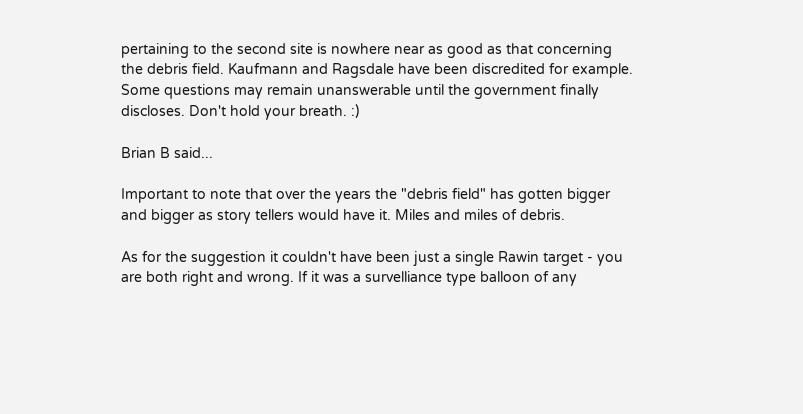pertaining to the second site is nowhere near as good as that concerning the debris field. Kaufmann and Ragsdale have been discredited for example. Some questions may remain unanswerable until the government finally discloses. Don't hold your breath. :)

Brian B said...

Important to note that over the years the "debris field" has gotten bigger and bigger as story tellers would have it. Miles and miles of debris.

As for the suggestion it couldn't have been just a single Rawin target - you are both right and wrong. If it was a survelliance type balloon of any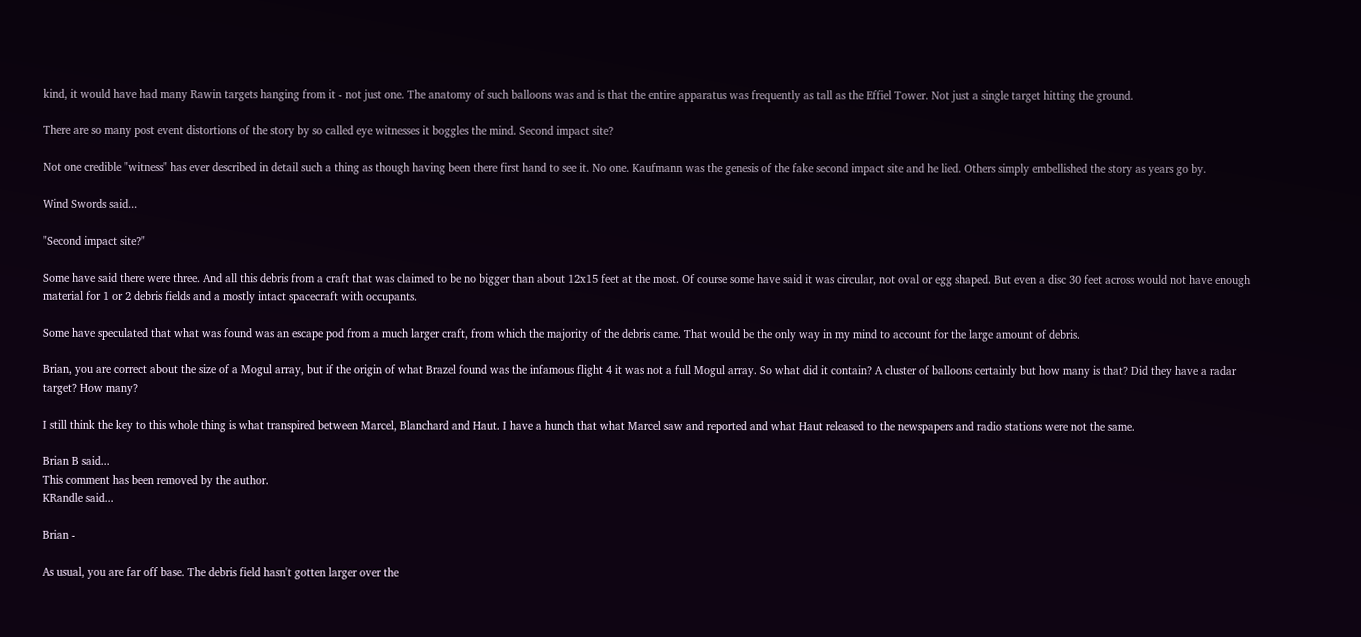kind, it would have had many Rawin targets hanging from it - not just one. The anatomy of such balloons was and is that the entire apparatus was frequently as tall as the Effiel Tower. Not just a single target hitting the ground.

There are so many post event distortions of the story by so called eye witnesses it boggles the mind. Second impact site?

Not one credible "witness" has ever described in detail such a thing as though having been there first hand to see it. No one. Kaufmann was the genesis of the fake second impact site and he lied. Others simply embellished the story as years go by.

Wind Swords said...

"Second impact site?"

Some have said there were three. And all this debris from a craft that was claimed to be no bigger than about 12x15 feet at the most. Of course some have said it was circular, not oval or egg shaped. But even a disc 30 feet across would not have enough material for 1 or 2 debris fields and a mostly intact spacecraft with occupants.

Some have speculated that what was found was an escape pod from a much larger craft, from which the majority of the debris came. That would be the only way in my mind to account for the large amount of debris.

Brian, you are correct about the size of a Mogul array, but if the origin of what Brazel found was the infamous flight 4 it was not a full Mogul array. So what did it contain? A cluster of balloons certainly but how many is that? Did they have a radar target? How many?

I still think the key to this whole thing is what transpired between Marcel, Blanchard and Haut. I have a hunch that what Marcel saw and reported and what Haut released to the newspapers and radio stations were not the same.

Brian B said...
This comment has been removed by the author.
KRandle said...

Brian -

As usual, you are far off base. The debris field hasn't gotten larger over the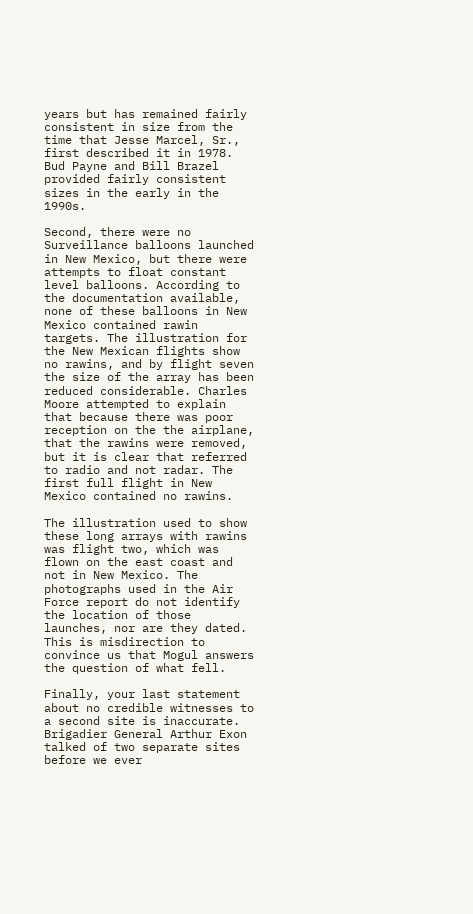years but has remained fairly consistent in size from the time that Jesse Marcel, Sr., first described it in 1978. Bud Payne and Bill Brazel provided fairly consistent sizes in the early in the 1990s.

Second, there were no Surveillance balloons launched in New Mexico, but there were attempts to float constant level balloons. According to the documentation available, none of these balloons in New Mexico contained rawin targets. The illustration for the New Mexican flights show no rawins, and by flight seven the size of the array has been reduced considerable. Charles Moore attempted to explain that because there was poor reception on the the airplane, that the rawins were removed, but it is clear that referred to radio and not radar. The first full flight in New Mexico contained no rawins.

The illustration used to show these long arrays with rawins was flight two, which was flown on the east coast and not in New Mexico. The photographs used in the Air Force report do not identify the location of those launches, nor are they dated. This is misdirection to convince us that Mogul answers the question of what fell.

Finally, your last statement about no credible witnesses to a second site is inaccurate. Brigadier General Arthur Exon talked of two separate sites before we ever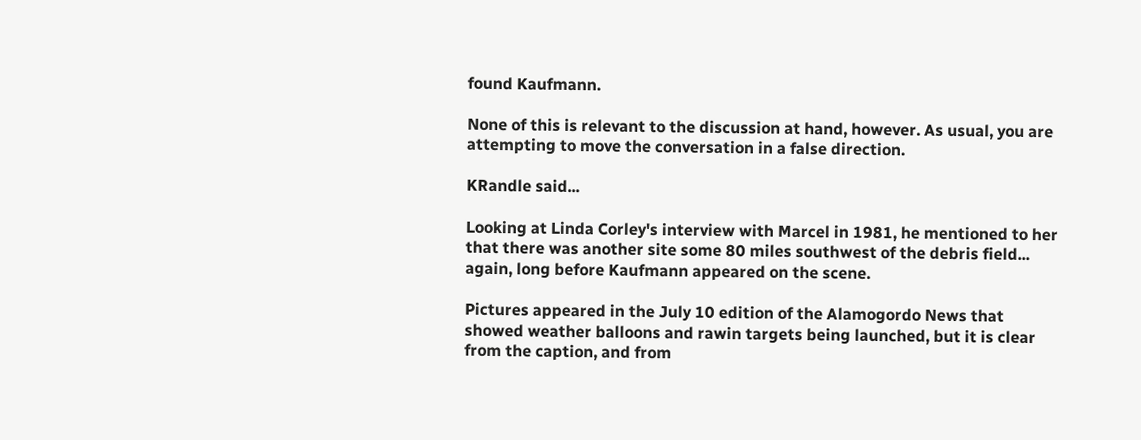found Kaufmann.

None of this is relevant to the discussion at hand, however. As usual, you are attempting to move the conversation in a false direction.

KRandle said...

Looking at Linda Corley's interview with Marcel in 1981, he mentioned to her that there was another site some 80 miles southwest of the debris field... again, long before Kaufmann appeared on the scene.

Pictures appeared in the July 10 edition of the Alamogordo News that showed weather balloons and rawin targets being launched, but it is clear from the caption, and from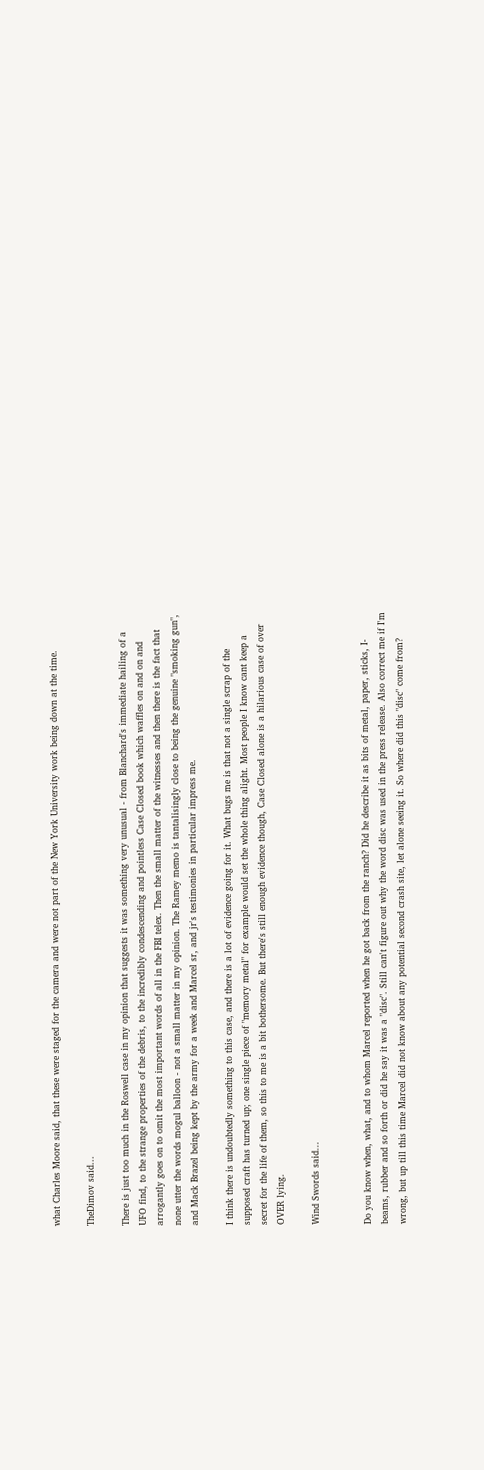what Charles Moore said, that these were staged for the camera and were not part of the New York University work being down at the time.

TheDimov said...

There is just too much in the Roswell case in my opinion that suggests it was something very unusual - from Blanchard's immediate hailing of a UFO find, to the strange properties of the debris, to the incredibly condescending and pointless Case Closed book which waffles on and on and arrogantly goes on to omit the most important words of all in the FBI telex. Then the small matter of the witnesses and then there is the fact that none utter the words mogul balloon - not a small matter in my opinion. The Ramey memo is tantalisingly close to being the genuine "smoking gun", and Mack Brazel being kept by the army for a week and Marcel sr, and jr's testimonies in particular impress me.

I think there is undoubtedly something to this case, and there is a lot of evidence going for it. What bugs me is that not a single scrap of the supposed craft has turned up; one single piece of "memory metal" for example would set the whole thing alight. Most people I know cant keep a secret for the life of them, so this to me is a bit bothersome. But there's still enough evidence though, Case Closed alone is a hilarious case of over OVER lying.

Wind Swords said...


Do you know when, what, and to whom Marcel reported when he got back from the ranch? Did he describe it as bits of metal, paper, sticks, I-beams, rubber and so forth or did he say it was a "disc". Still can't figure out why the word disc was used in the press release. Also correct me if I'm wrong, but up till this time Marcel did not know about any potential second crash site, let alone seeing it. So where did this "disc" come from?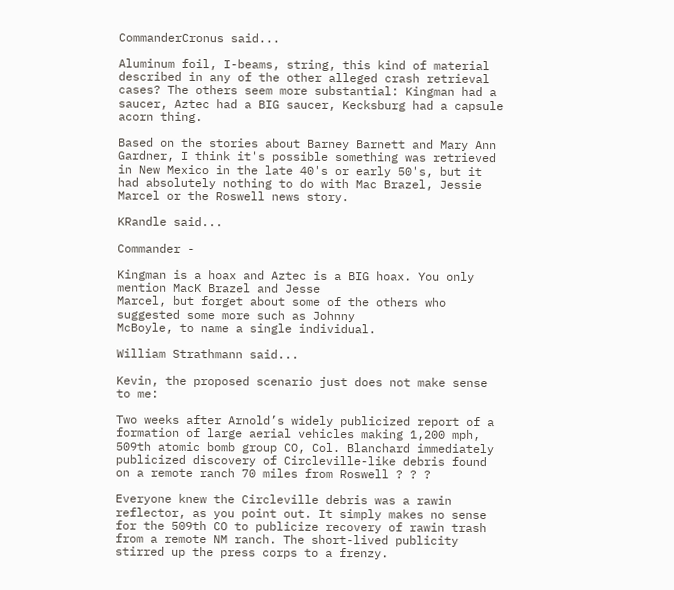CommanderCronus said...

Aluminum foil, I-beams, string, this kind of material described in any of the other alleged crash retrieval cases? The others seem more substantial: Kingman had a saucer, Aztec had a BIG saucer, Kecksburg had a capsule acorn thing.

Based on the stories about Barney Barnett and Mary Ann Gardner, I think it's possible something was retrieved in New Mexico in the late 40's or early 50's, but it had absolutely nothing to do with Mac Brazel, Jessie Marcel or the Roswell news story.

KRandle said...

Commander -

Kingman is a hoax and Aztec is a BIG hoax. You only mention MacK Brazel and Jesse
Marcel, but forget about some of the others who suggested some more such as Johnny
McBoyle, to name a single individual.

William Strathmann said...

Kevin, the proposed scenario just does not make sense to me:

Two weeks after Arnold’s widely publicized report of a formation of large aerial vehicles making 1,200 mph, 509th atomic bomb group CO, Col. Blanchard immediately publicized discovery of Circleville-like debris found on a remote ranch 70 miles from Roswell ? ? ?

Everyone knew the Circleville debris was a rawin reflector, as you point out. It simply makes no sense for the 509th CO to publicize recovery of rawin trash from a remote NM ranch. The short-lived publicity stirred up the press corps to a frenzy.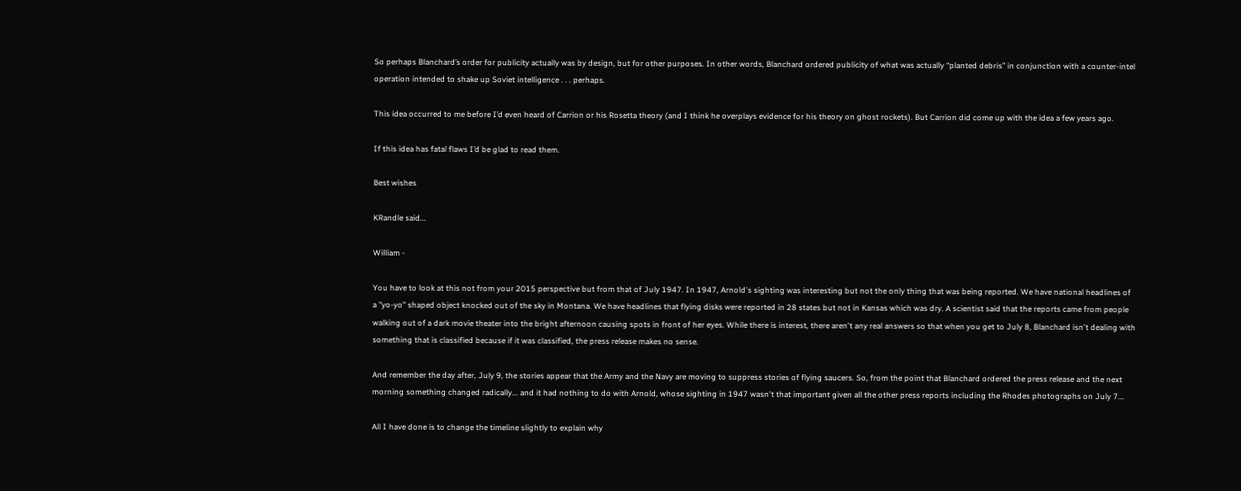So perhaps Blanchard’s order for publicity actually was by design, but for other purposes. In other words, Blanchard ordered publicity of what was actually “planted debris” in conjunction with a counter-intel operation intended to shake up Soviet intelligence . . . perhaps.

This idea occurred to me before I’d even heard of Carrion or his Rosetta theory (and I think he overplays evidence for his theory on ghost rockets). But Carrion did come up with the idea a few years ago.

If this idea has fatal flaws I’d be glad to read them.

Best wishes

KRandle said...

William -

You have to look at this not from your 2015 perspective but from that of July 1947. In 1947, Arnold's sighting was interesting but not the only thing that was being reported. We have national headlines of a "yo-yo" shaped object knocked out of the sky in Montana. We have headlines that flying disks were reported in 28 states but not in Kansas which was dry. A scientist said that the reports came from people walking out of a dark movie theater into the bright afternoon causing spots in front of her eyes. While there is interest, there aren't any real answers so that when you get to July 8, Blanchard isn't dealing with something that is classified because if it was classified, the press release makes no sense.

And remember the day after, July 9, the stories appear that the Army and the Navy are moving to suppress stories of flying saucers. So, from the point that Blanchard ordered the press release and the next morning something changed radically... and it had nothing to do with Arnold, whose sighting in 1947 wasn't that important given all the other press reports including the Rhodes photographs on July 7...

All I have done is to change the timeline slightly to explain why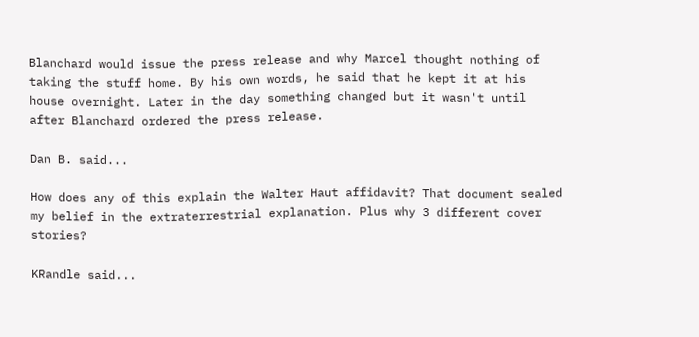Blanchard would issue the press release and why Marcel thought nothing of taking the stuff home. By his own words, he said that he kept it at his house overnight. Later in the day something changed but it wasn't until after Blanchard ordered the press release.

Dan B. said...

How does any of this explain the Walter Haut affidavit? That document sealed my belief in the extraterrestrial explanation. Plus why 3 different cover stories?

KRandle said...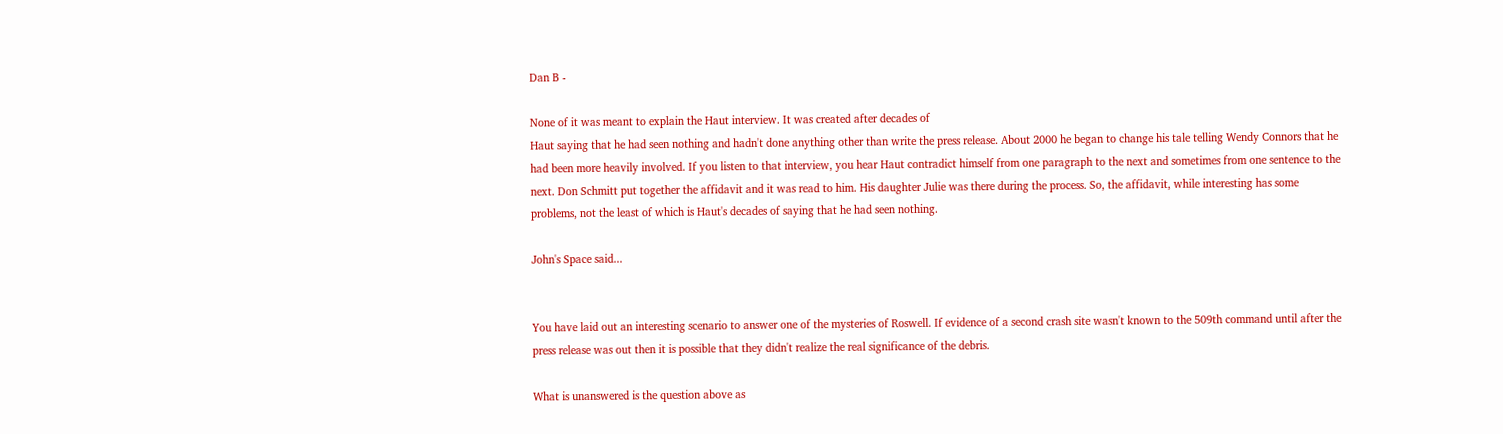Dan B -

None of it was meant to explain the Haut interview. It was created after decades of
Haut saying that he had seen nothing and hadn't done anything other than write the press release. About 2000 he began to change his tale telling Wendy Connors that he had been more heavily involved. If you listen to that interview, you hear Haut contradict himself from one paragraph to the next and sometimes from one sentence to the next. Don Schmitt put together the affidavit and it was read to him. His daughter Julie was there during the process. So, the affidavit, while interesting has some problems, not the least of which is Haut's decades of saying that he had seen nothing.

John's Space said...


You have laid out an interesting scenario to answer one of the mysteries of Roswell. If evidence of a second crash site wasn't known to the 509th command until after the press release was out then it is possible that they didn't realize the real significance of the debris.

What is unanswered is the question above as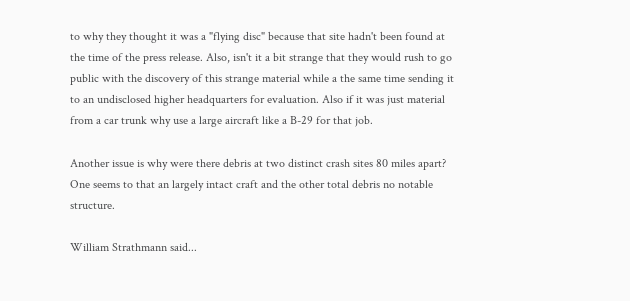to why they thought it was a "flying disc" because that site hadn't been found at the time of the press release. Also, isn't it a bit strange that they would rush to go public with the discovery of this strange material while a the same time sending it to an undisclosed higher headquarters for evaluation. Also if it was just material from a car trunk why use a large aircraft like a B-29 for that job.

Another issue is why were there debris at two distinct crash sites 80 miles apart? One seems to that an largely intact craft and the other total debris no notable structure.

William Strathmann said...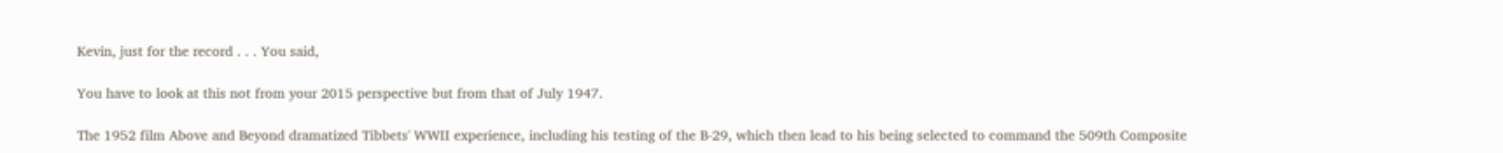Kevin, just for the record . . . You said,

You have to look at this not from your 2015 perspective but from that of July 1947.

The 1952 film Above and Beyond dramatized Tibbets' WWII experience, including his testing of the B-29, which then lead to his being selected to command the 509th Composite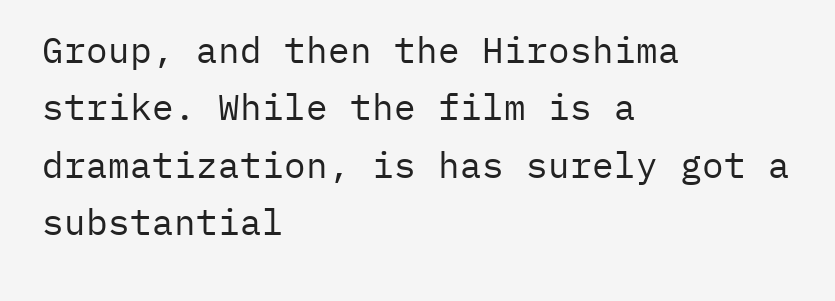Group, and then the Hiroshima strike. While the film is a dramatization, is has surely got a substantial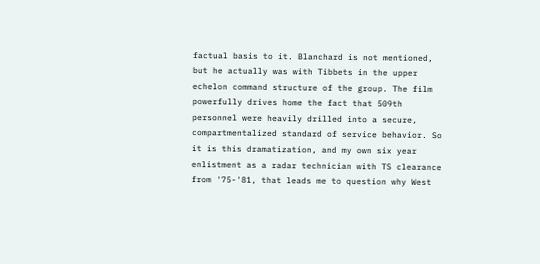factual basis to it. Blanchard is not mentioned, but he actually was with Tibbets in the upper echelon command structure of the group. The film powerfully drives home the fact that 509th personnel were heavily drilled into a secure, compartmentalized standard of service behavior. So it is this dramatization, and my own six year enlistment as a radar technician with TS clearance from '75-'81, that leads me to question why West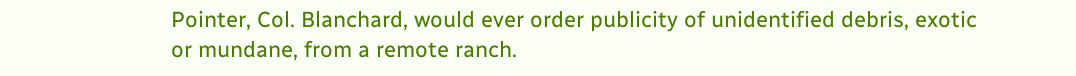Pointer, Col. Blanchard, would ever order publicity of unidentified debris, exotic or mundane, from a remote ranch.